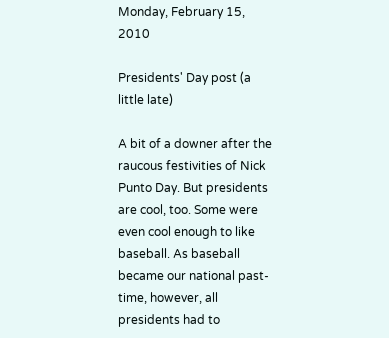Monday, February 15, 2010

Presidents' Day post (a little late)

A bit of a downer after the raucous festivities of Nick Punto Day. But presidents are cool, too. Some were even cool enough to like baseball. As baseball became our national past-time, however, all presidents had to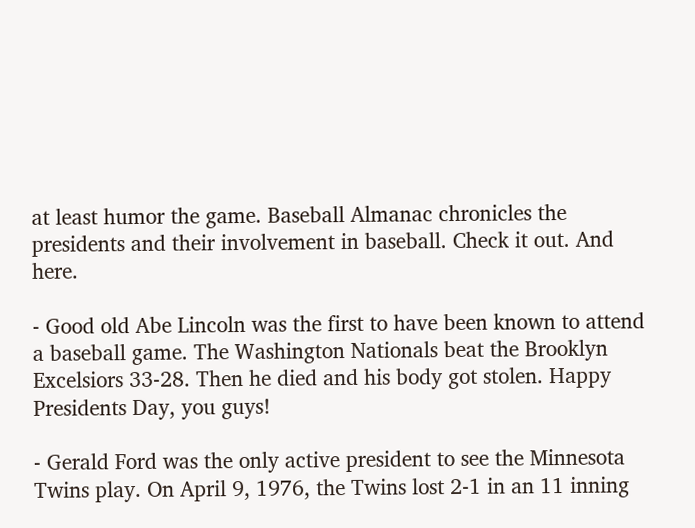at least humor the game. Baseball Almanac chronicles the presidents and their involvement in baseball. Check it out. And here.

- Good old Abe Lincoln was the first to have been known to attend a baseball game. The Washington Nationals beat the Brooklyn Excelsiors 33-28. Then he died and his body got stolen. Happy Presidents Day, you guys!

- Gerald Ford was the only active president to see the Minnesota Twins play. On April 9, 1976, the Twins lost 2-1 in an 11 inning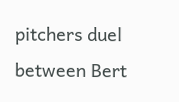pitchers duel between Bert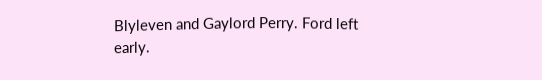Blyleven and Gaylord Perry. Ford left early.